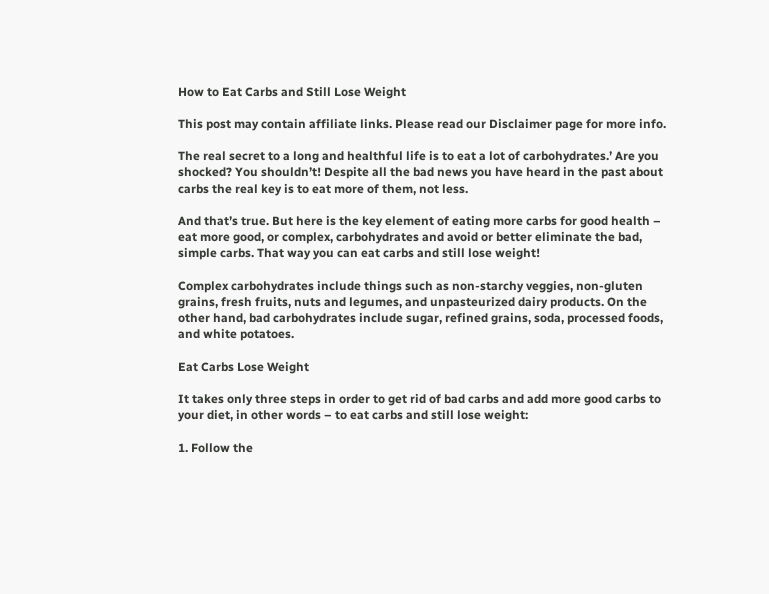How to Eat Carbs and Still Lose Weight

This post may contain affiliate links. Please read our Disclaimer page for more info.

The real secret to a long and healthful life is to eat a lot of carbohydrates.’ Are you shocked? You shouldn’t! Despite all the bad news you have heard in the past about carbs the real key is to eat more of them, not less.

And that’s true. But here is the key element of eating more carbs for good health – eat more good, or complex, carbohydrates and avoid or better eliminate the bad, simple carbs. That way you can eat carbs and still lose weight!

Complex carbohydrates include things such as non-starchy veggies, non-gluten grains, fresh fruits, nuts and legumes, and unpasteurized dairy products. On the other hand, bad carbohydrates include sugar, refined grains, soda, processed foods, and white potatoes.

Eat Carbs Lose Weight

It takes only three steps in order to get rid of bad carbs and add more good carbs to your diet, in other words – to eat carbs and still lose weight:

1. Follow the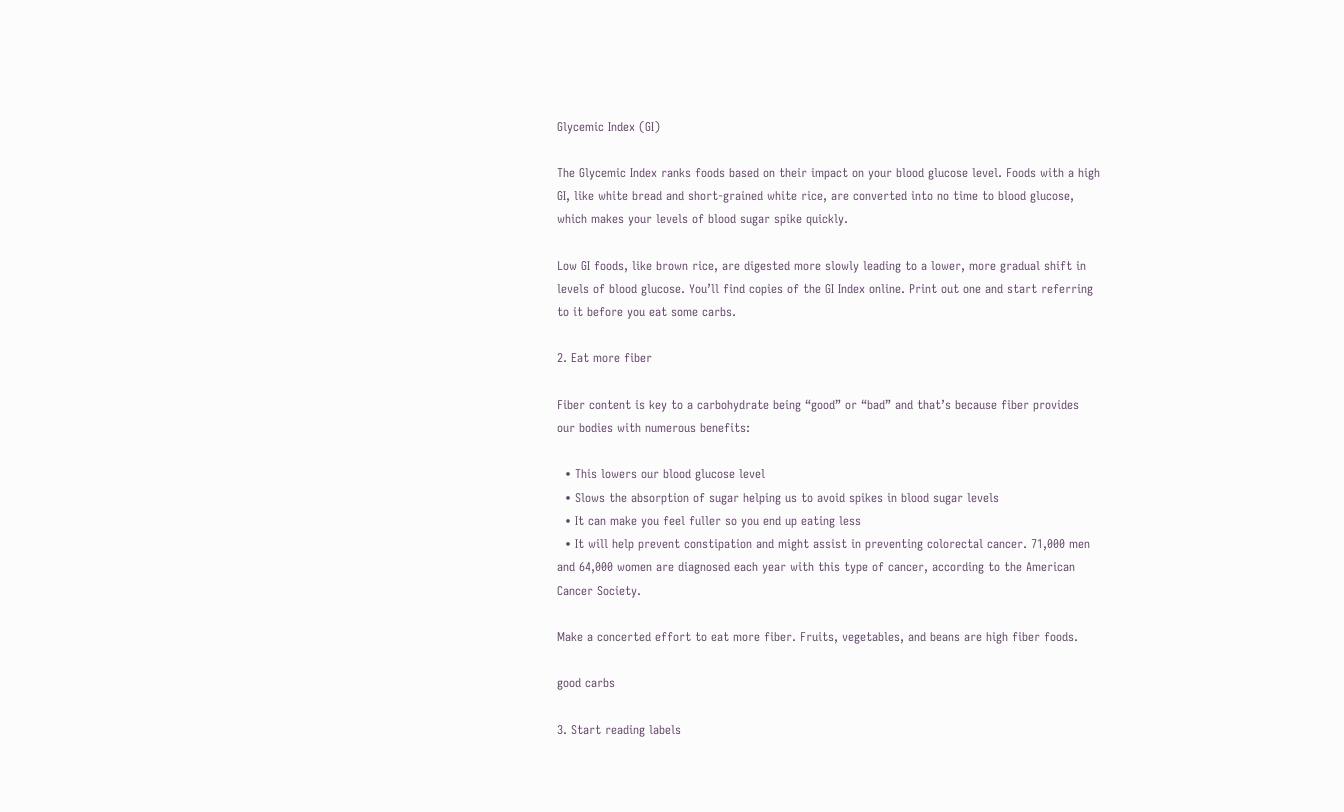Glycemic Index (GI)

The Glycemic Index ranks foods based on their impact on your blood glucose level. Foods with a high GI, like white bread and short-grained white rice, are converted into no time to blood glucose, which makes your levels of blood sugar spike quickly.

Low GI foods, like brown rice, are digested more slowly leading to a lower, more gradual shift in levels of blood glucose. You’ll find copies of the GI Index online. Print out one and start referring to it before you eat some carbs.

2. Eat more fiber

Fiber content is key to a carbohydrate being “good” or “bad” and that’s because fiber provides our bodies with numerous benefits:

  • This lowers our blood glucose level
  • Slows the absorption of sugar helping us to avoid spikes in blood sugar levels
  • It can make you feel fuller so you end up eating less
  • It will help prevent constipation and might assist in preventing colorectal cancer. 71,000 men and 64,000 women are diagnosed each year with this type of cancer, according to the American Cancer Society.

Make a concerted effort to eat more fiber. Fruits, vegetables, and beans are high fiber foods.

good carbs

3. Start reading labels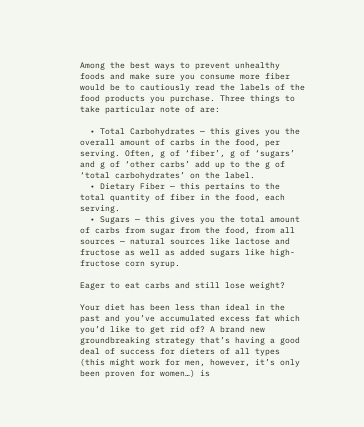Among the best ways to prevent unhealthy foods and make sure you consume more fiber would be to cautiously read the labels of the food products you purchase. Three things to take particular note of are:

  • Total Carbohydrates — this gives you the overall amount of carbs in the food, per serving. Often, g of ‘fiber’, g of ‘sugars’ and g of ‘other carbs’ add up to the g of ‘total carbohydrates’ on the label.
  • Dietary Fiber — this pertains to the total quantity of fiber in the food, each serving.
  • Sugars — this gives you the total amount of carbs from sugar from the food, from all sources — natural sources like lactose and fructose as well as added sugars like high-fructose corn syrup.

Eager to eat carbs and still lose weight?

Your diet has been less than ideal in the past and you’ve accumulated excess fat which you’d like to get rid of? A brand new groundbreaking strategy that’s having a good deal of success for dieters of all types (this might work for men, however, it’s only been proven for women…) is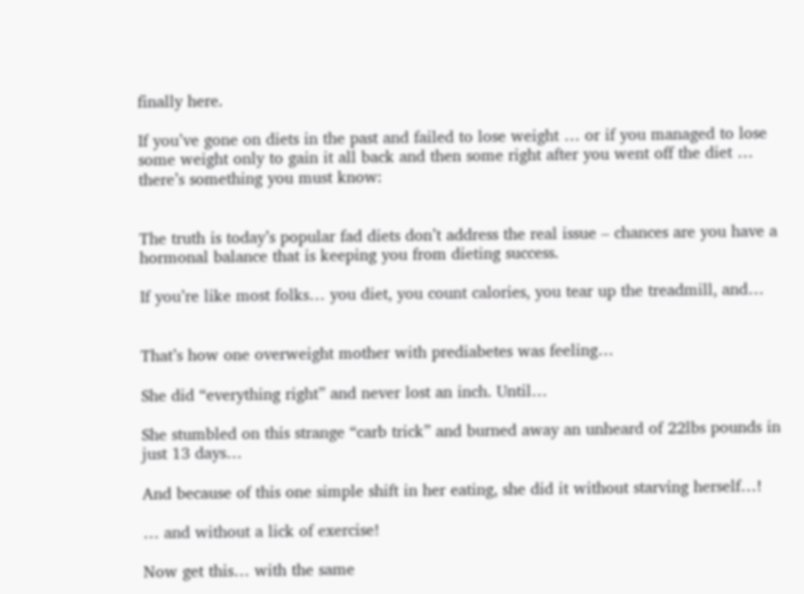finally here.

If you’ve gone on diets in the past and failed to lose weight … or if you managed to lose some weight only to gain it all back and then some right after you went off the diet … there’s something you must know:


The truth is today’s popular fad diets don’t address the real issue – chances are you have a hormonal balance that is keeping you from dieting success.

If you’re like most folks… you diet, you count calories, you tear up the treadmill, and…


That’s how one overweight mother with prediabetes was feeling…

She did “everything right” and never lost an inch. Until…

She stumbled on this strange “carb trick” and burned away an unheard of 22lbs pounds in just 13 days…

And because of this one simple shift in her eating, she did it without starving herself…!

… and without a lick of exercise!

Now get this… with the same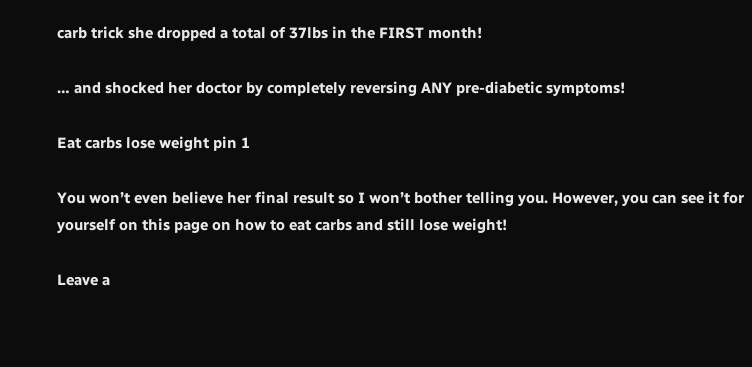carb trick she dropped a total of 37lbs in the FIRST month!

… and shocked her doctor by completely reversing ANY pre-diabetic symptoms!

Eat carbs lose weight pin 1

You won’t even believe her final result so I won’t bother telling you. However, you can see it for yourself on this page on how to eat carbs and still lose weight!

Leave a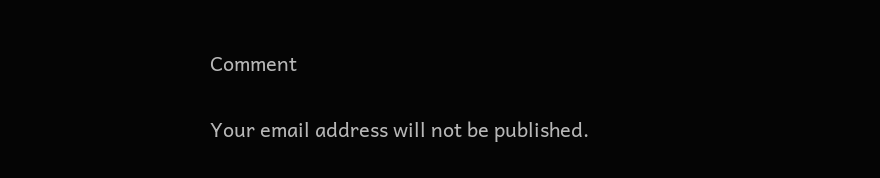Comment

Your email address will not be published.